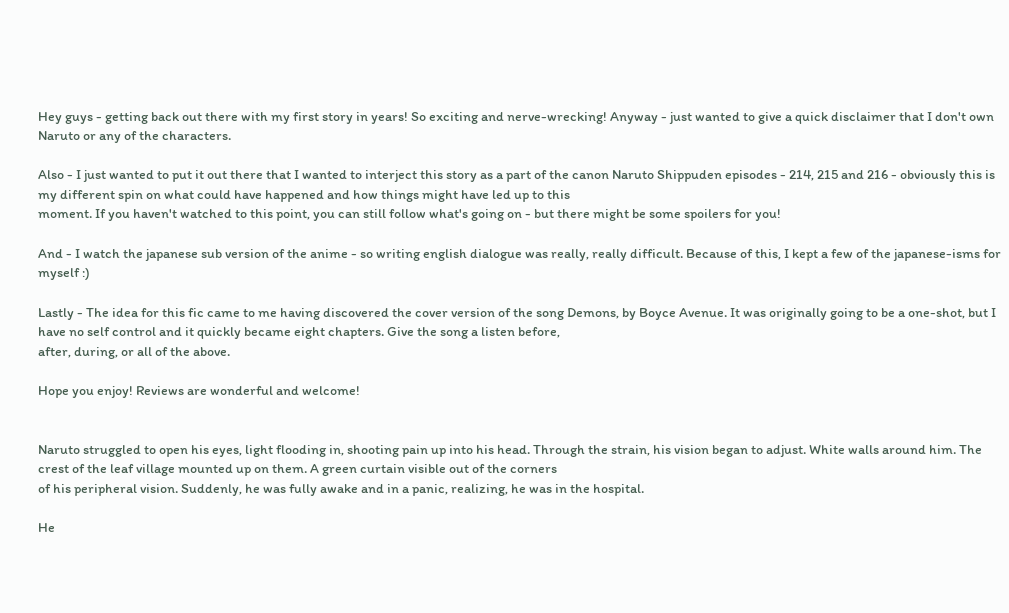Hey guys - getting back out there with my first story in years! So exciting and nerve-wrecking! Anyway - just wanted to give a quick disclaimer that I don't own Naruto or any of the characters.

Also - I just wanted to put it out there that I wanted to interject this story as a part of the canon Naruto Shippuden episodes - 214, 215 and 216 - obviously this is my different spin on what could have happened and how things might have led up to this
moment. If you haven't watched to this point, you can still follow what's going on - but there might be some spoilers for you!

And - I watch the japanese sub version of the anime - so writing english dialogue was really, really difficult. Because of this, I kept a few of the japanese-isms for myself :)

Lastly - The idea for this fic came to me having discovered the cover version of the song Demons, by Boyce Avenue. It was originally going to be a one-shot, but I have no self control and it quickly became eight chapters. Give the song a listen before,
after, during, or all of the above.

Hope you enjoy! Reviews are wonderful and welcome!


Naruto struggled to open his eyes, light flooding in, shooting pain up into his head. Through the strain, his vision began to adjust. White walls around him. The crest of the leaf village mounted up on them. A green curtain visible out of the corners
of his peripheral vision. Suddenly, he was fully awake and in a panic, realizing, he was in the hospital.

He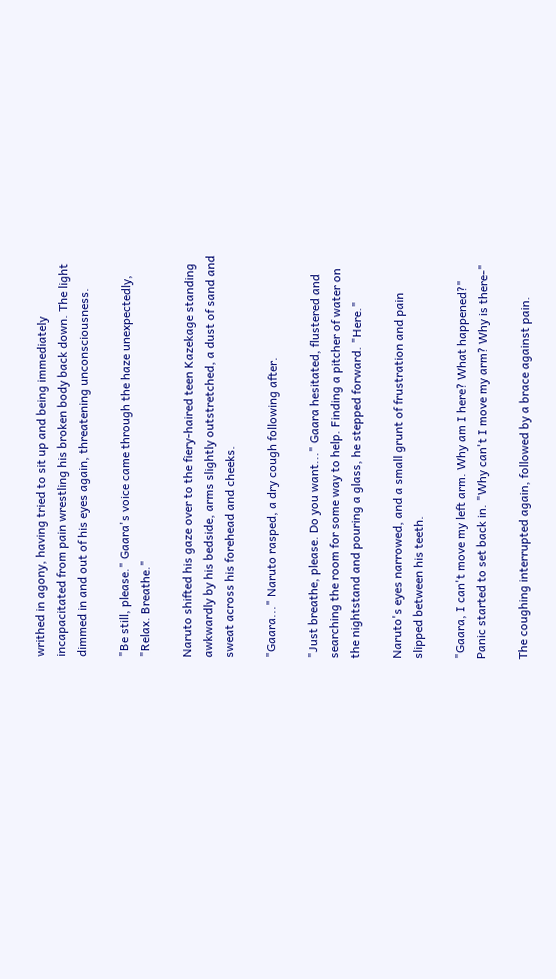writhed in agony, having tried to sit up and being immediately incapacitated from pain wrestling his broken body back down. The light dimmed in and out of his eyes again, threatening unconsciousness.

"Be still, please." Gaara's voice came through the haze unexpectedly, "Relax. Breathe."

Naruto shifted his gaze over to the fiery-haired teen Kazekage standing awkwardly by his bedside, arms slightly outstretched, a dust of sand and sweat across his forehead and cheeks.

"Gaara..." Naruto rasped, a dry cough following after.

"Just breathe, please. Do you want..." Gaara hesitated, flustered and searching the room for some way to help. Finding a pitcher of water on the nightstand and pouring a glass, he stepped forward. "Here."

Naruto's eyes narrowed, and a small grunt of frustration and pain slipped between his teeth.

"Gaara, I can't move my left arm. Why am I here? What happened?" Panic started to set back in. "Why can't I move my arm? Why is there-"

The coughing interrupted again, followed by a brace against pain.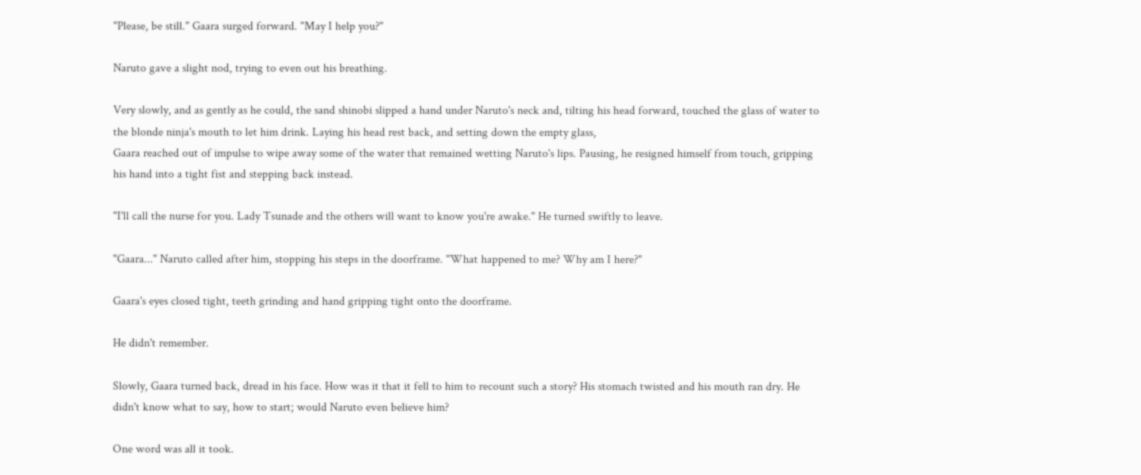"Please, be still." Gaara surged forward. "May I help you?"

Naruto gave a slight nod, trying to even out his breathing.

Very slowly, and as gently as he could, the sand shinobi slipped a hand under Naruto's neck and, tilting his head forward, touched the glass of water to the blonde ninja's mouth to let him drink. Laying his head rest back, and setting down the empty glass,
Gaara reached out of impulse to wipe away some of the water that remained wetting Naruto's lips. Pausing, he resigned himself from touch, gripping his hand into a tight fist and stepping back instead.

"I'll call the nurse for you. Lady Tsunade and the others will want to know you're awake." He turned swiftly to leave.

"Gaara..." Naruto called after him, stopping his steps in the doorframe. "What happened to me? Why am I here?"

Gaara's eyes closed tight, teeth grinding and hand gripping tight onto the doorframe.

He didn't remember.

Slowly, Gaara turned back, dread in his face. How was it that it fell to him to recount such a story? His stomach twisted and his mouth ran dry. He didn't know what to say, how to start; would Naruto even believe him?

One word was all it took.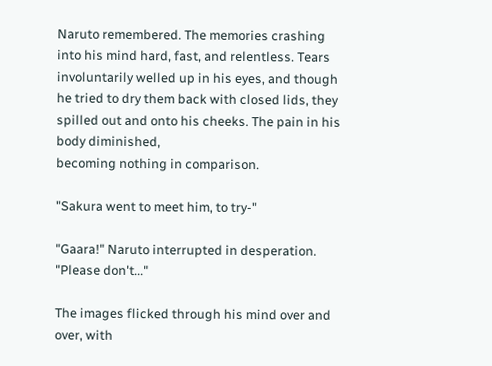Naruto remembered. The memories crashing into his mind hard, fast, and relentless. Tears involuntarily welled up in his eyes, and though he tried to dry them back with closed lids, they spilled out and onto his cheeks. The pain in his body diminished,
becoming nothing in comparison.

"Sakura went to meet him, to try-"

"Gaara!" Naruto interrupted in desperation. "Please don't..."

The images flicked through his mind over and over, with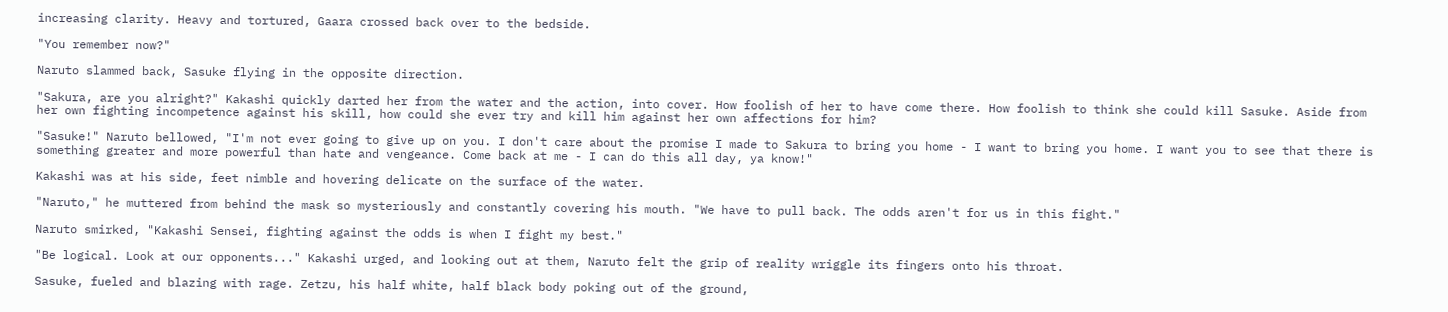increasing clarity. Heavy and tortured, Gaara crossed back over to the bedside.

"You remember now?"

Naruto slammed back, Sasuke flying in the opposite direction.

"Sakura, are you alright?" Kakashi quickly darted her from the water and the action, into cover. How foolish of her to have come there. How foolish to think she could kill Sasuke. Aside from her own fighting incompetence against his skill, how could she ever try and kill him against her own affections for him?

"Sasuke!" Naruto bellowed, "I'm not ever going to give up on you. I don't care about the promise I made to Sakura to bring you home - I want to bring you home. I want you to see that there is something greater and more powerful than hate and vengeance. Come back at me - I can do this all day, ya know!"

Kakashi was at his side, feet nimble and hovering delicate on the surface of the water.

"Naruto," he muttered from behind the mask so mysteriously and constantly covering his mouth. "We have to pull back. The odds aren't for us in this fight."

Naruto smirked, "Kakashi Sensei, fighting against the odds is when I fight my best."

"Be logical. Look at our opponents..." Kakashi urged, and looking out at them, Naruto felt the grip of reality wriggle its fingers onto his throat.

Sasuke, fueled and blazing with rage. Zetzu, his half white, half black body poking out of the ground,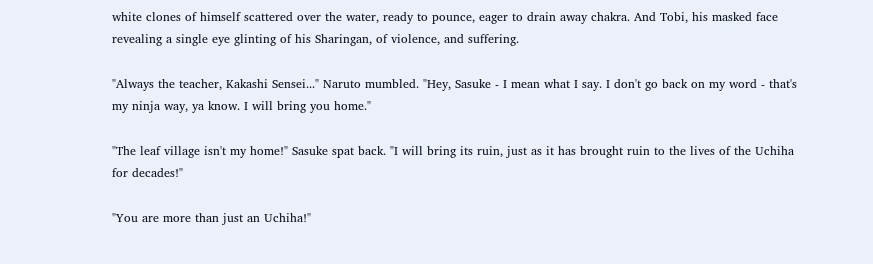white clones of himself scattered over the water, ready to pounce, eager to drain away chakra. And Tobi, his masked face revealing a single eye glinting of his Sharingan, of violence, and suffering.

"Always the teacher, Kakashi Sensei..." Naruto mumbled. "Hey, Sasuke - I mean what I say. I don't go back on my word - that's my ninja way, ya know. I will bring you home."

"The leaf village isn't my home!" Sasuke spat back. "I will bring its ruin, just as it has brought ruin to the lives of the Uchiha for decades!"

"You are more than just an Uchiha!"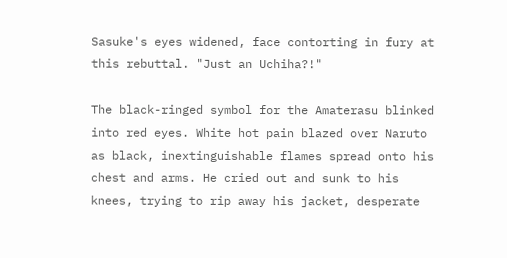Sasuke's eyes widened, face contorting in fury at this rebuttal. "Just an Uchiha?!"

The black-ringed symbol for the Amaterasu blinked into red eyes. White hot pain blazed over Naruto as black, inextinguishable flames spread onto his chest and arms. He cried out and sunk to his knees, trying to rip away his jacket, desperate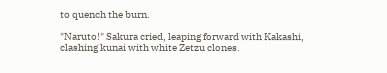to quench the burn.

"Naruto!" Sakura cried, leaping forward with Kakashi, clashing kunai with white Zetzu clones.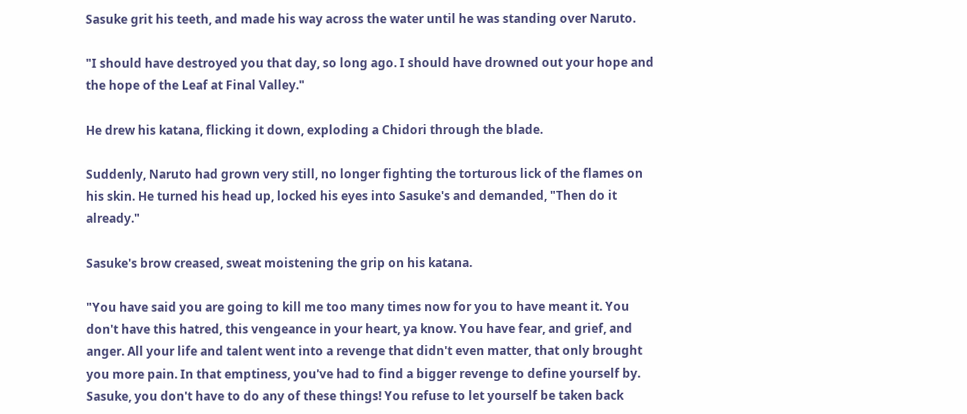Sasuke grit his teeth, and made his way across the water until he was standing over Naruto.

"I should have destroyed you that day, so long ago. I should have drowned out your hope and the hope of the Leaf at Final Valley."

He drew his katana, flicking it down, exploding a Chidori through the blade.

Suddenly, Naruto had grown very still, no longer fighting the torturous lick of the flames on his skin. He turned his head up, locked his eyes into Sasuke's and demanded, "Then do it already."

Sasuke's brow creased, sweat moistening the grip on his katana.

"You have said you are going to kill me too many times now for you to have meant it. You don't have this hatred, this vengeance in your heart, ya know. You have fear, and grief, and anger. All your life and talent went into a revenge that didn't even matter, that only brought you more pain. In that emptiness, you've had to find a bigger revenge to define yourself by. Sasuke, you don't have to do any of these things! You refuse to let yourself be taken back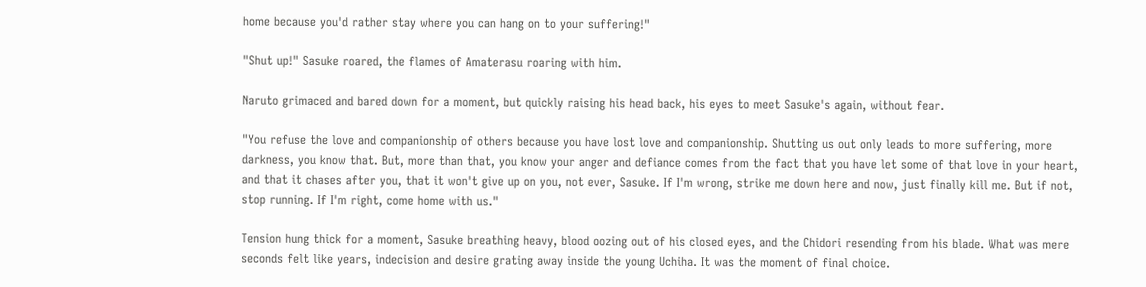home because you'd rather stay where you can hang on to your suffering!"

"Shut up!" Sasuke roared, the flames of Amaterasu roaring with him.

Naruto grimaced and bared down for a moment, but quickly raising his head back, his eyes to meet Sasuke's again, without fear.

"You refuse the love and companionship of others because you have lost love and companionship. Shutting us out only leads to more suffering, more darkness, you know that. But, more than that, you know your anger and defiance comes from the fact that you have let some of that love in your heart, and that it chases after you, that it won't give up on you, not ever, Sasuke. If I'm wrong, strike me down here and now, just finally kill me. But if not, stop running. If I'm right, come home with us."

Tension hung thick for a moment, Sasuke breathing heavy, blood oozing out of his closed eyes, and the Chidori resending from his blade. What was mere seconds felt like years, indecision and desire grating away inside the young Uchiha. It was the moment of final choice.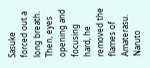Sasuke forced out a long breath. Then, eyes opening and focusing hard, he removed the flames of Amaterasu. Naruto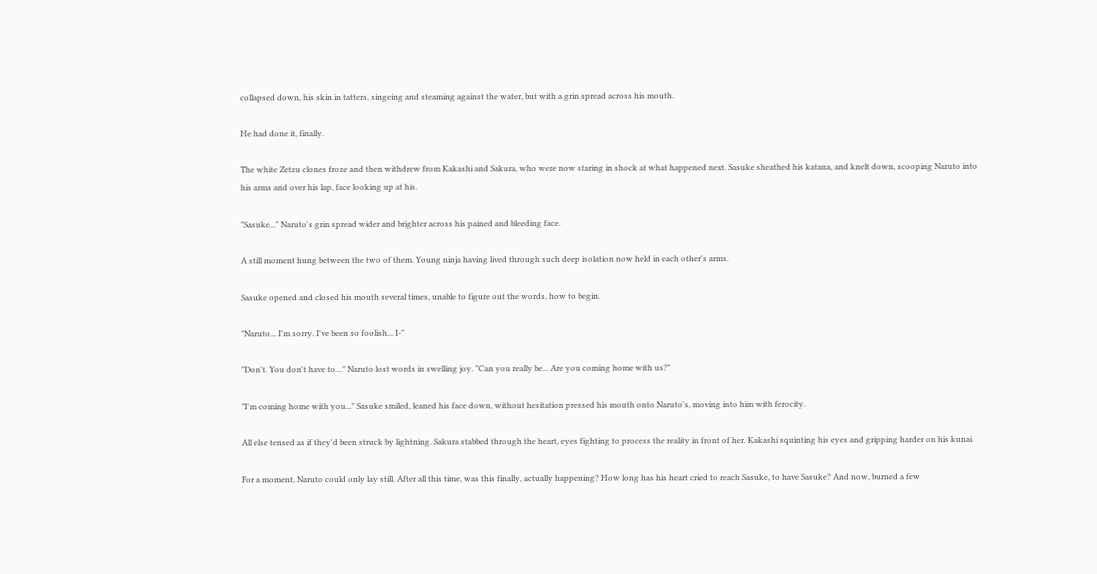collapsed down, his skin in tatters, singeing and steaming against the water, but with a grin spread across his mouth.

He had done it, finally.

The white Zetzu clones froze and then withdrew from Kakashi and Sakura, who were now staring in shock at what happened next. Sasuke sheathed his katana, and knelt down, scooping Naruto into his arms and over his lap, face looking up at his.

"Sasuke..." Naruto's grin spread wider and brighter across his pained and bleeding face.

A still moment hung between the two of them. Young ninja having lived through such deep isolation now held in each other's arms.

Sasuke opened and closed his mouth several times, unable to figure out the words, how to begin.

"Naruto... I'm sorry. I've been so foolish... I-"

"Don't. You don't have to…" Naruto lost words in swelling joy. "Can you really be... Are you coming home with us?"

"I'm coming home with you..." Sasuke smiled, leaned his face down, without hesitation pressed his mouth onto Naruto's, moving into him with ferocity.

All else tensed as if they'd been struck by lightning. Sakura stabbed through the heart, eyes fighting to process the reality in front of her. Kakashi squinting his eyes and gripping harder on his kunai.

For a moment, Naruto could only lay still. After all this time, was this finally, actually happening? How long has his heart cried to reach Sasuke, to have Sasuke? And now, burned a few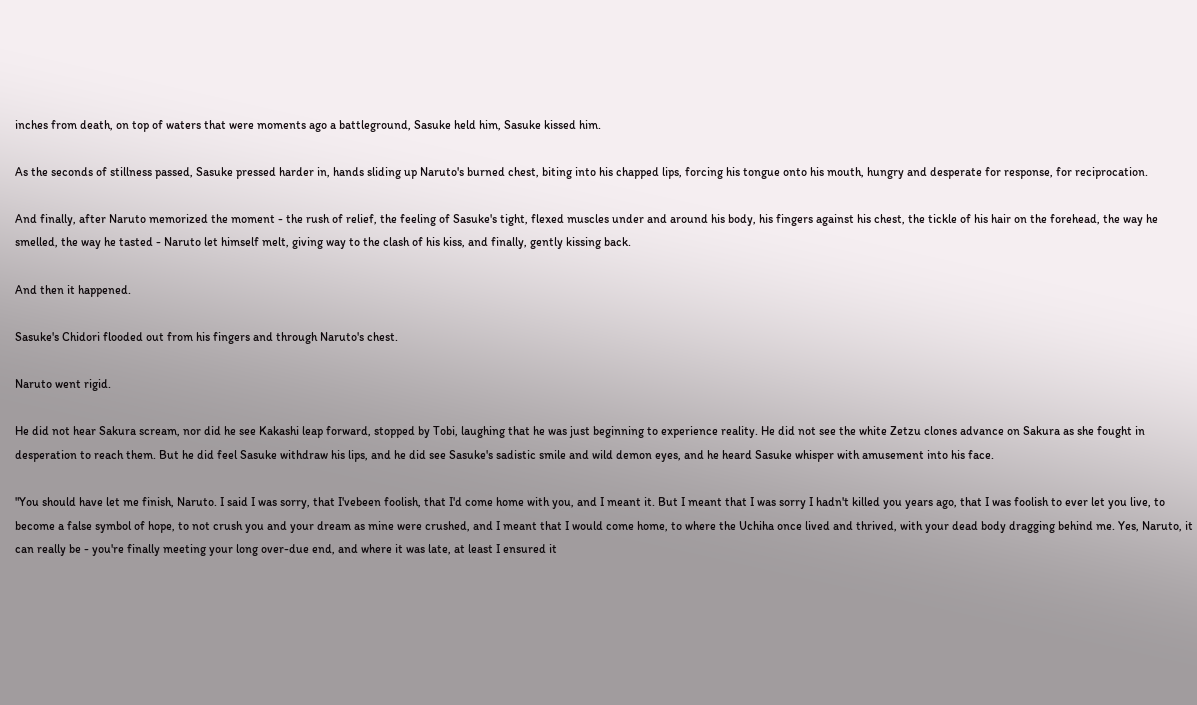inches from death, on top of waters that were moments ago a battleground, Sasuke held him, Sasuke kissed him.

As the seconds of stillness passed, Sasuke pressed harder in, hands sliding up Naruto's burned chest, biting into his chapped lips, forcing his tongue onto his mouth, hungry and desperate for response, for reciprocation.

And finally, after Naruto memorized the moment - the rush of relief, the feeling of Sasuke's tight, flexed muscles under and around his body, his fingers against his chest, the tickle of his hair on the forehead, the way he smelled, the way he tasted - Naruto let himself melt, giving way to the clash of his kiss, and finally, gently kissing back.

And then it happened.

Sasuke's Chidori flooded out from his fingers and through Naruto's chest.

Naruto went rigid.

He did not hear Sakura scream, nor did he see Kakashi leap forward, stopped by Tobi, laughing that he was just beginning to experience reality. He did not see the white Zetzu clones advance on Sakura as she fought in desperation to reach them. But he did feel Sasuke withdraw his lips, and he did see Sasuke's sadistic smile and wild demon eyes, and he heard Sasuke whisper with amusement into his face.

"You should have let me finish, Naruto. I said I was sorry, that I'vebeen foolish, that I'd come home with you, and I meant it. But I meant that I was sorry I hadn't killed you years ago, that I was foolish to ever let you live, to become a false symbol of hope, to not crush you and your dream as mine were crushed, and I meant that I would come home, to where the Uchiha once lived and thrived, with your dead body dragging behind me. Yes, Naruto, it can really be - you're finally meeting your long over-due end, and where it was late, at least I ensured it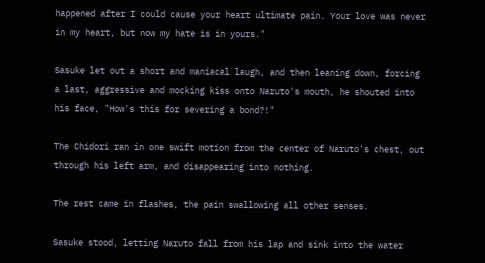happened after I could cause your heart ultimate pain. Your love was never in my heart, but now my hate is in yours."

Sasuke let out a short and maniacal laugh, and then leaning down, forcing a last, aggressive and mocking kiss onto Naruto's mouth, he shouted into his face, "How's this for severing a bond?!"

The Chidori ran in one swift motion from the center of Naruto's chest, out through his left arm, and disappearing into nothing.

The rest came in flashes, the pain swallowing all other senses.

Sasuke stood, letting Naruto fall from his lap and sink into the water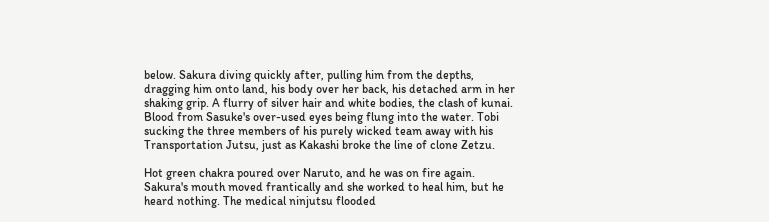below. Sakura diving quickly after, pulling him from the depths, dragging him onto land, his body over her back, his detached arm in her shaking grip. A flurry of silver hair and white bodies, the clash of kunai. Blood from Sasuke's over-used eyes being flung into the water. Tobi sucking the three members of his purely wicked team away with his Transportation Jutsu, just as Kakashi broke the line of clone Zetzu.

Hot green chakra poured over Naruto, and he was on fire again. Sakura's mouth moved frantically and she worked to heal him, but he heard nothing. The medical ninjutsu flooded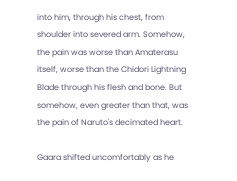into him, through his chest, from shoulder into severed arm. Somehow, the pain was worse than Amaterasu itself, worse than the Chidori Lightning Blade through his flesh and bone. But somehow, even greater than that, was the pain of Naruto's decimated heart.

Gaara shifted uncomfortably as he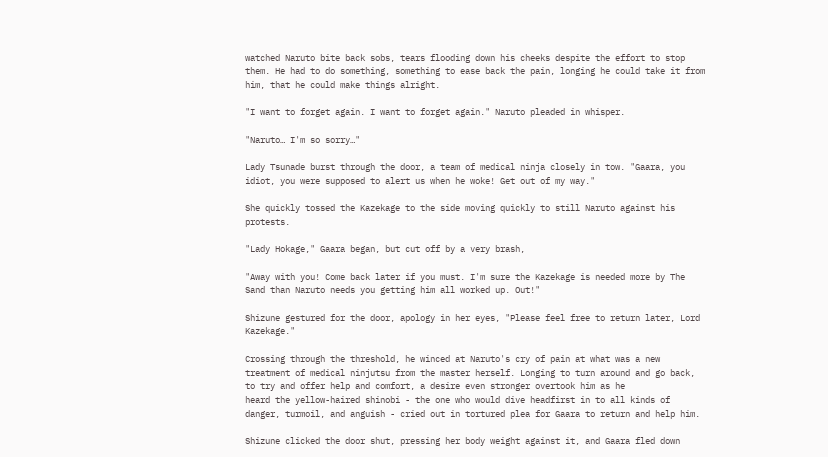watched Naruto bite back sobs, tears flooding down his cheeks despite the effort to stop them. He had to do something, something to ease back the pain, longing he could take it from him, that he could make things alright.

"I want to forget again. I want to forget again." Naruto pleaded in whisper.

"Naruto… I'm so sorry…"

Lady Tsunade burst through the door, a team of medical ninja closely in tow. "Gaara, you idiot, you were supposed to alert us when he woke! Get out of my way."

She quickly tossed the Kazekage to the side moving quickly to still Naruto against his protests.

"Lady Hokage," Gaara began, but cut off by a very brash,

"Away with you! Come back later if you must. I'm sure the Kazekage is needed more by The Sand than Naruto needs you getting him all worked up. Out!"

Shizune gestured for the door, apology in her eyes, "Please feel free to return later, Lord Kazekage."

Crossing through the threshold, he winced at Naruto's cry of pain at what was a new treatment of medical ninjutsu from the master herself. Longing to turn around and go back, to try and offer help and comfort, a desire even stronger overtook him as he
heard the yellow-haired shinobi - the one who would dive headfirst in to all kinds of danger, turmoil, and anguish - cried out in tortured plea for Gaara to return and help him.

Shizune clicked the door shut, pressing her body weight against it, and Gaara fled down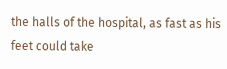the halls of the hospital, as fast as his feet could take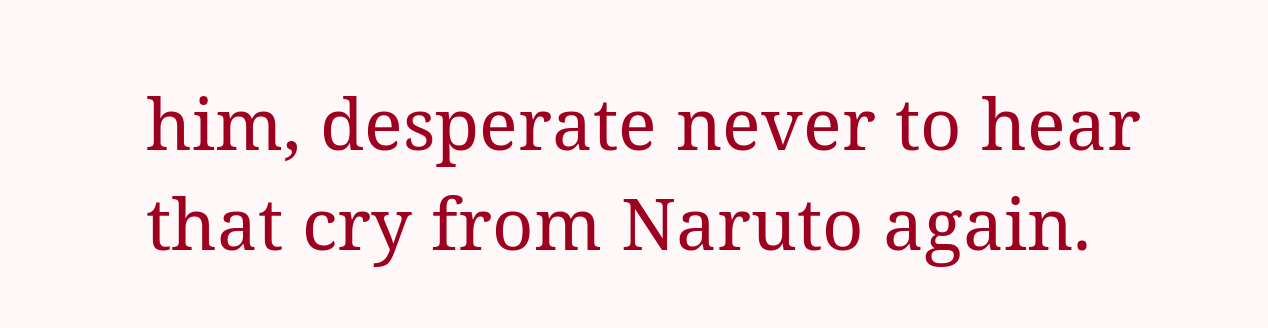him, desperate never to hear that cry from Naruto again.